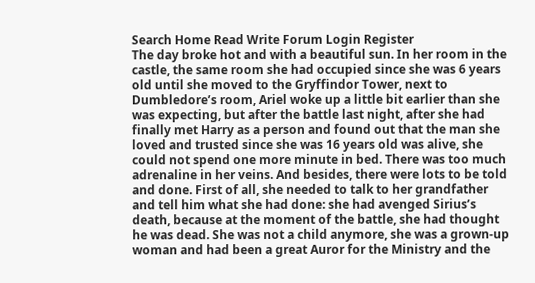Search Home Read Write Forum Login Register
The day broke hot and with a beautiful sun. In her room in the castle, the same room she had occupied since she was 6 years old until she moved to the Gryffindor Tower, next to Dumbledore’s room, Ariel woke up a little bit earlier than she was expecting, but after the battle last night, after she had finally met Harry as a person and found out that the man she loved and trusted since she was 16 years old was alive, she could not spend one more minute in bed. There was too much adrenaline in her veins. And besides, there were lots to be told and done. First of all, she needed to talk to her grandfather and tell him what she had done: she had avenged Sirius’s death, because at the moment of the battle, she had thought he was dead. She was not a child anymore, she was a grown-up woman and had been a great Auror for the Ministry and the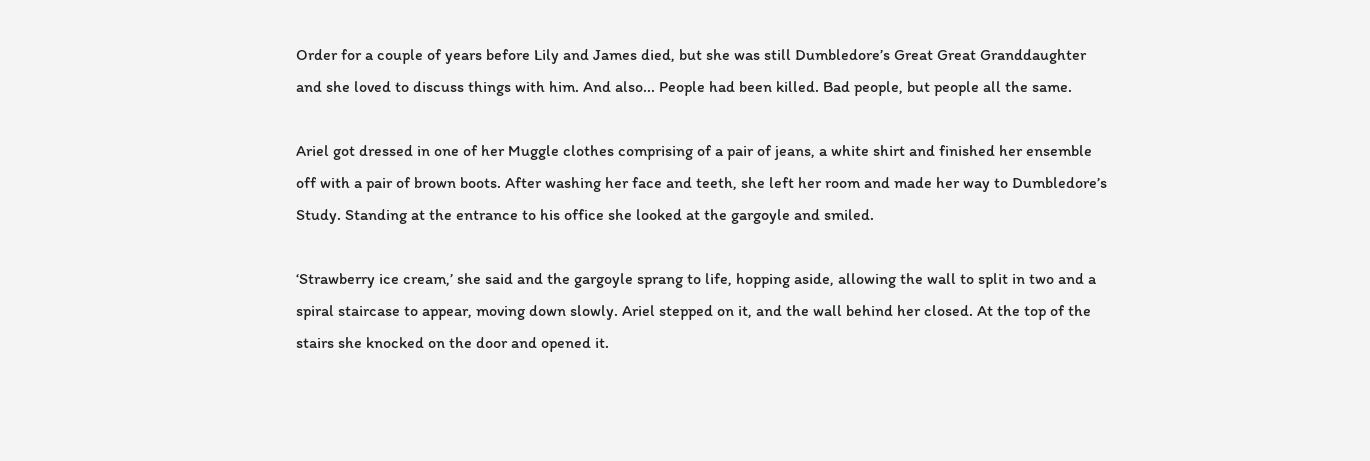Order for a couple of years before Lily and James died, but she was still Dumbledore’s Great Great Granddaughter and she loved to discuss things with him. And also... People had been killed. Bad people, but people all the same.

Ariel got dressed in one of her Muggle clothes comprising of a pair of jeans, a white shirt and finished her ensemble off with a pair of brown boots. After washing her face and teeth, she left her room and made her way to Dumbledore’s Study. Standing at the entrance to his office she looked at the gargoyle and smiled.

‘Strawberry ice cream,’ she said and the gargoyle sprang to life, hopping aside, allowing the wall to split in two and a spiral staircase to appear, moving down slowly. Ariel stepped on it, and the wall behind her closed. At the top of the stairs she knocked on the door and opened it.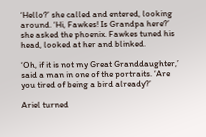‘Hello?’ she called and entered, looking around. ‘Hi, Fawkes! Is Grandpa here?’ she asked the phoenix. Fawkes tuned his head, looked at her and blinked.

‘Oh, if it is not my Great Granddaughter,’ said a man in one of the portraits. ‘Are you tired of being a bird already?’

Ariel turned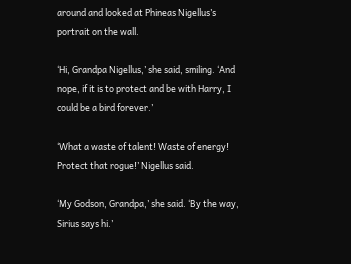around and looked at Phineas Nigellus’s portrait on the wall.

‘Hi, Grandpa Nigellus,’ she said, smiling. ‘And nope, if it is to protect and be with Harry, I could be a bird forever.’

‘What a waste of talent! Waste of energy! Protect that rogue!’ Nigellus said.

‘My Godson, Grandpa,’ she said. ‘By the way, Sirius says hi.’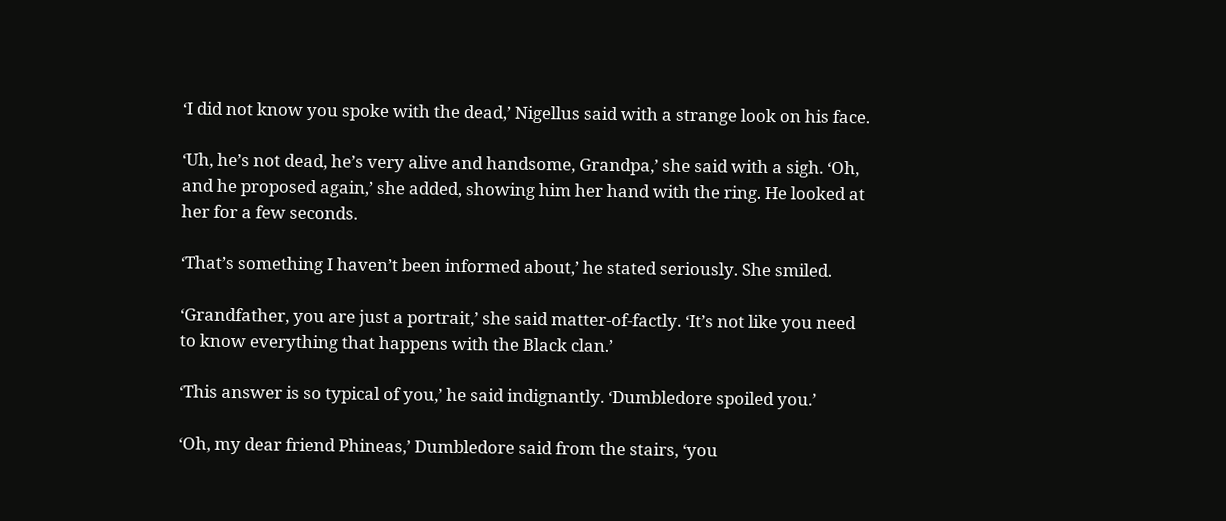‘I did not know you spoke with the dead,’ Nigellus said with a strange look on his face.

‘Uh, he’s not dead, he’s very alive and handsome, Grandpa,’ she said with a sigh. ‘Oh, and he proposed again,’ she added, showing him her hand with the ring. He looked at her for a few seconds.

‘That’s something I haven’t been informed about,’ he stated seriously. She smiled.

‘Grandfather, you are just a portrait,’ she said matter-of-factly. ‘It’s not like you need to know everything that happens with the Black clan.’

‘This answer is so typical of you,’ he said indignantly. ‘Dumbledore spoiled you.’

‘Oh, my dear friend Phineas,’ Dumbledore said from the stairs, ‘you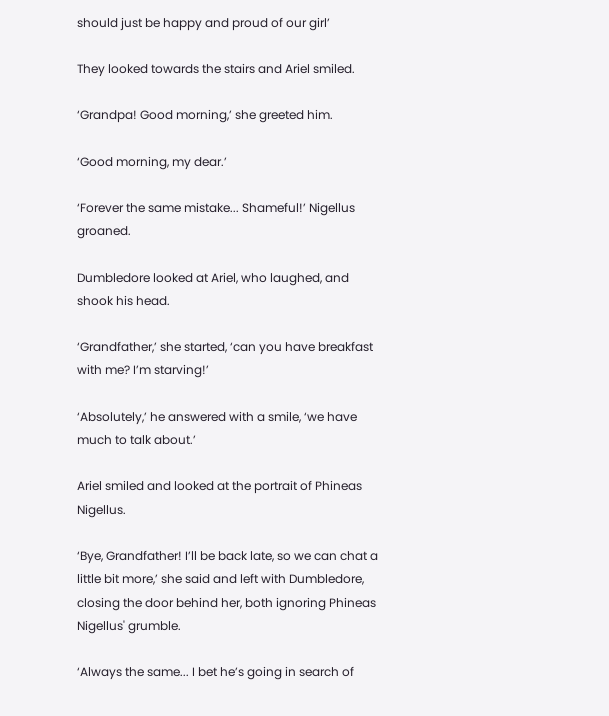should just be happy and proud of our girl’

They looked towards the stairs and Ariel smiled.

‘Grandpa! Good morning,’ she greeted him.

‘Good morning, my dear.’

‘Forever the same mistake... Shameful!’ Nigellus groaned.

Dumbledore looked at Ariel, who laughed, and shook his head.

‘Grandfather,’ she started, ‘can you have breakfast with me? I’m starving!’

‘Absolutely,’ he answered with a smile, ‘we have much to talk about.’

Ariel smiled and looked at the portrait of Phineas Nigellus.

‘Bye, Grandfather! I’ll be back late, so we can chat a little bit more,’ she said and left with Dumbledore, closing the door behind her, both ignoring Phineas Nigellus' grumble.

‘Always the same... I bet he’s going in search of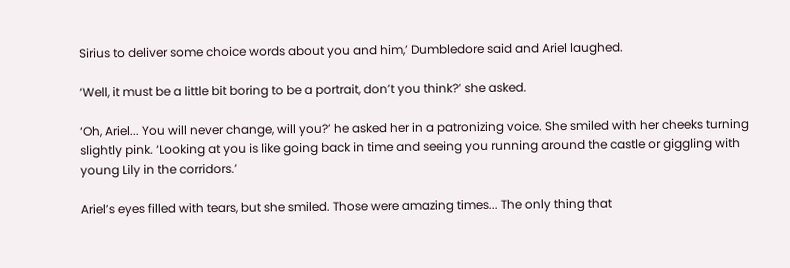Sirius to deliver some choice words about you and him,’ Dumbledore said and Ariel laughed.

‘Well, it must be a little bit boring to be a portrait, don’t you think?’ she asked.

‘Oh, Ariel... You will never change, will you?’ he asked her in a patronizing voice. She smiled with her cheeks turning slightly pink. ‘Looking at you is like going back in time and seeing you running around the castle or giggling with young Lily in the corridors.’

Ariel’s eyes filled with tears, but she smiled. Those were amazing times... The only thing that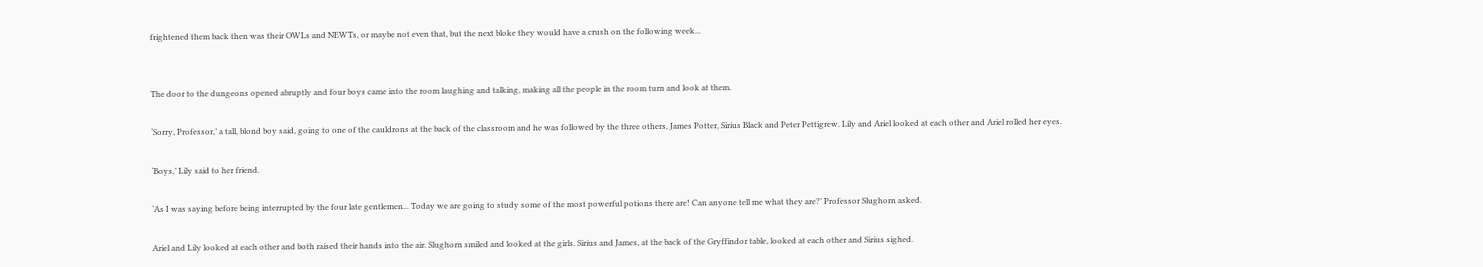frightened them back then was their OWLs and NEWTs, or maybe not even that, but the next bloke they would have a crush on the following week...


The door to the dungeons opened abruptly and four boys came into the room laughing and talking, making all the people in the room turn and look at them.

‘Sorry, Professor,’ a tall, blond boy said, going to one of the cauldrons at the back of the classroom and he was followed by the three others, James Potter, Sirius Black and Peter Pettigrew. Lily and Ariel looked at each other and Ariel rolled her eyes.

‘Boys,’ Lily said to her friend.

‘As I was saying before being interrupted by the four late gentlemen... Today we are going to study some of the most powerful potions there are! Can anyone tell me what they are?’ Professor Slughorn asked.

Ariel and Lily looked at each other and both raised their hands into the air. Slughorn smiled and looked at the girls. Sirius and James, at the back of the Gryffindor table, looked at each other and Sirius sighed.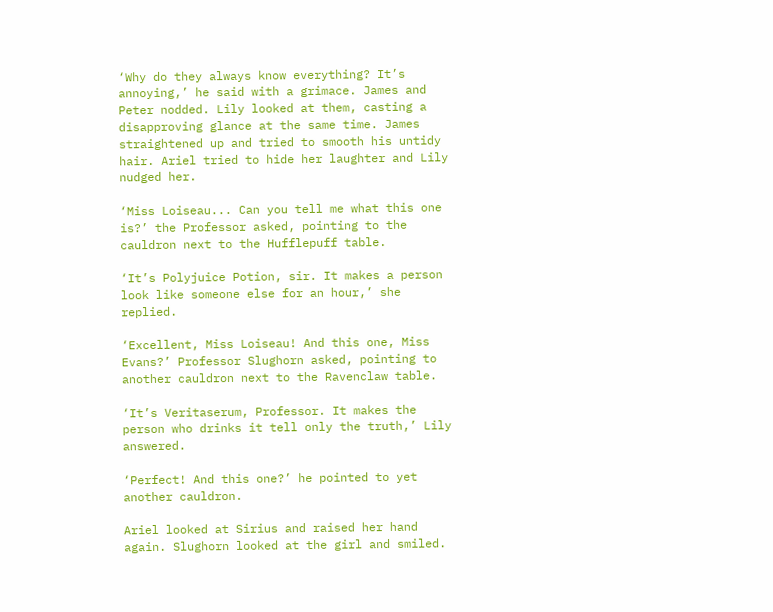‘Why do they always know everything? It’s annoying,’ he said with a grimace. James and Peter nodded. Lily looked at them, casting a disapproving glance at the same time. James straightened up and tried to smooth his untidy hair. Ariel tried to hide her laughter and Lily nudged her.

‘Miss Loiseau... Can you tell me what this one is?’ the Professor asked, pointing to the cauldron next to the Hufflepuff table.

‘It’s Polyjuice Potion, sir. It makes a person look like someone else for an hour,’ she replied.

‘Excellent, Miss Loiseau! And this one, Miss Evans?’ Professor Slughorn asked, pointing to another cauldron next to the Ravenclaw table.

‘It’s Veritaserum, Professor. It makes the person who drinks it tell only the truth,’ Lily answered.

‘Perfect! And this one?’ he pointed to yet another cauldron.

Ariel looked at Sirius and raised her hand again. Slughorn looked at the girl and smiled.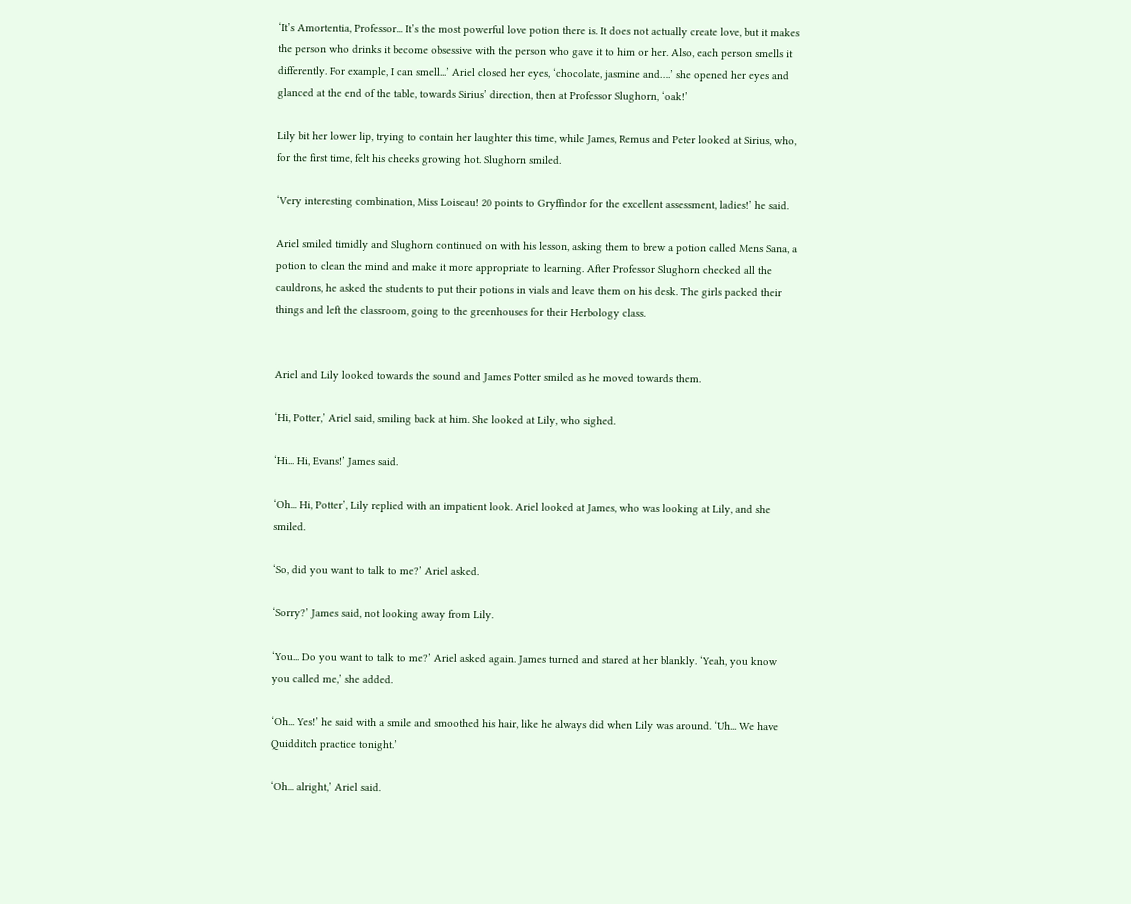‘It’s Amortentia, Professor... It’s the most powerful love potion there is. It does not actually create love, but it makes the person who drinks it become obsessive with the person who gave it to him or her. Also, each person smells it differently. For example, I can smell...’ Ariel closed her eyes, ‘chocolate, jasmine and….’ she opened her eyes and glanced at the end of the table, towards Sirius’ direction, then at Professor Slughorn, ‘oak!’

Lily bit her lower lip, trying to contain her laughter this time, while James, Remus and Peter looked at Sirius, who, for the first time, felt his cheeks growing hot. Slughorn smiled.

‘Very interesting combination, Miss Loiseau! 20 points to Gryffindor for the excellent assessment, ladies!’ he said.

Ariel smiled timidly and Slughorn continued on with his lesson, asking them to brew a potion called Mens Sana, a potion to clean the mind and make it more appropriate to learning. After Professor Slughorn checked all the cauldrons, he asked the students to put their potions in vials and leave them on his desk. The girls packed their things and left the classroom, going to the greenhouses for their Herbology class.


Ariel and Lily looked towards the sound and James Potter smiled as he moved towards them.

‘Hi, Potter,’ Ariel said, smiling back at him. She looked at Lily, who sighed.

‘Hi... Hi, Evans!’ James said.

‘Oh... Hi, Potter’, Lily replied with an impatient look. Ariel looked at James, who was looking at Lily, and she smiled.

‘So, did you want to talk to me?’ Ariel asked.

‘Sorry?’ James said, not looking away from Lily.

‘You... Do you want to talk to me?’ Ariel asked again. James turned and stared at her blankly. ‘Yeah, you know you called me,’ she added.

‘Oh... Yes!’ he said with a smile and smoothed his hair, like he always did when Lily was around. ‘Uh... We have Quidditch practice tonight.’

‘Oh... alright,’ Ariel said.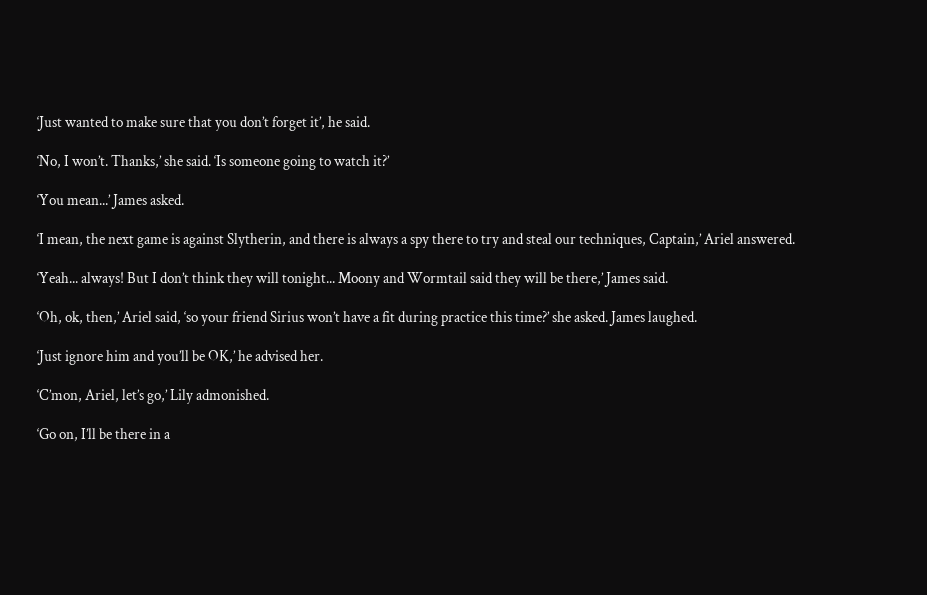‘Just wanted to make sure that you don’t forget it’, he said.

‘No, I won’t. Thanks,’ she said. ‘Is someone going to watch it?’

‘You mean...’ James asked.

‘I mean, the next game is against Slytherin, and there is always a spy there to try and steal our techniques, Captain,’ Ariel answered.

‘Yeah... always! But I don’t think they will tonight... Moony and Wormtail said they will be there,’ James said.

‘Oh, ok, then,’ Ariel said, ‘so your friend Sirius won’t have a fit during practice this time?’ she asked. James laughed.

‘Just ignore him and you’ll be OK,’ he advised her.

‘C’mon, Ariel, let’s go,’ Lily admonished.

‘Go on, I’ll be there in a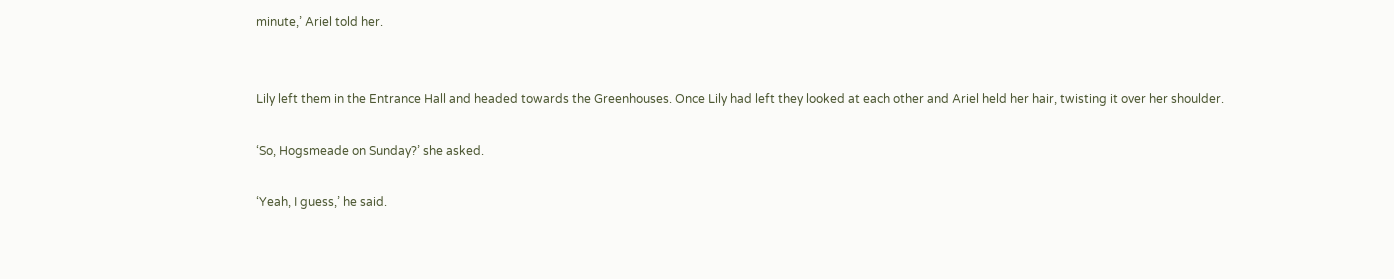minute,’ Ariel told her.


Lily left them in the Entrance Hall and headed towards the Greenhouses. Once Lily had left they looked at each other and Ariel held her hair, twisting it over her shoulder.

‘So, Hogsmeade on Sunday?’ she asked.

‘Yeah, I guess,’ he said.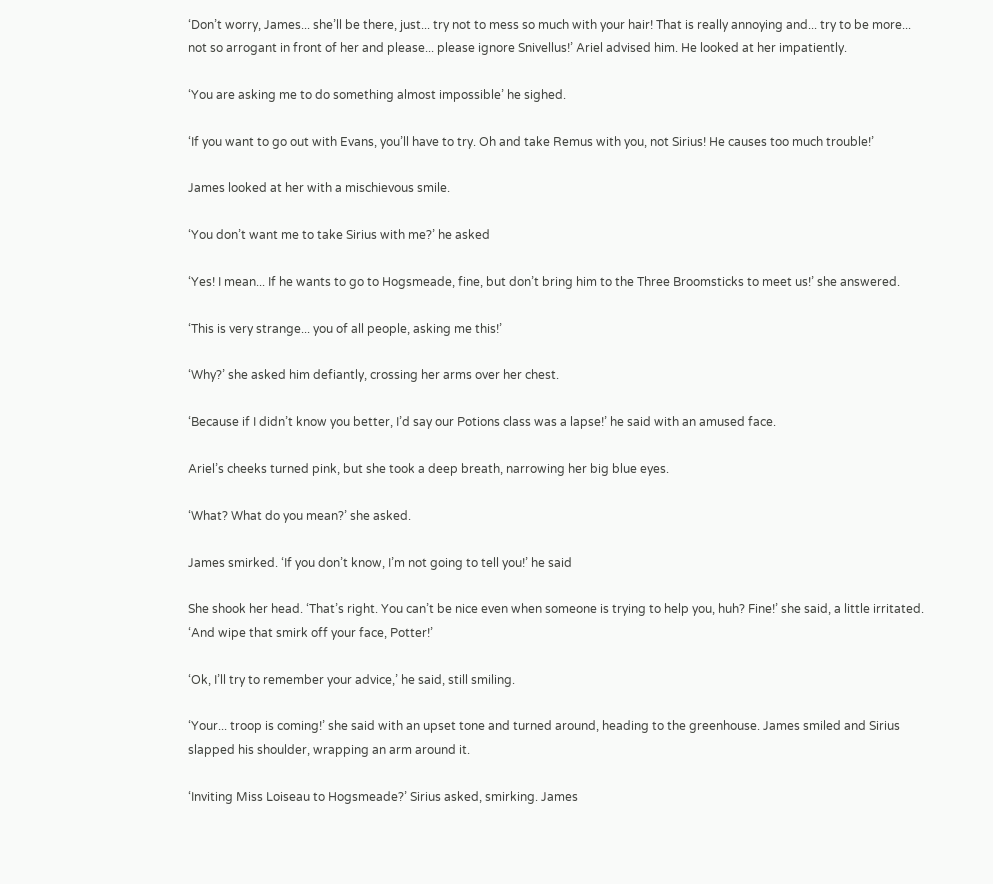‘Don’t worry, James... she’ll be there, just... try not to mess so much with your hair! That is really annoying and... try to be more... not so arrogant in front of her and please... please ignore Snivellus!’ Ariel advised him. He looked at her impatiently.

‘You are asking me to do something almost impossible’ he sighed.

‘If you want to go out with Evans, you’ll have to try. Oh and take Remus with you, not Sirius! He causes too much trouble!’

James looked at her with a mischievous smile.

‘You don’t want me to take Sirius with me?’ he asked

‘Yes! I mean... If he wants to go to Hogsmeade, fine, but don’t bring him to the Three Broomsticks to meet us!’ she answered.

‘This is very strange... you of all people, asking me this!’

‘Why?’ she asked him defiantly, crossing her arms over her chest.

‘Because if I didn’t know you better, I’d say our Potions class was a lapse!’ he said with an amused face.

Ariel’s cheeks turned pink, but she took a deep breath, narrowing her big blue eyes.

‘What? What do you mean?’ she asked.

James smirked. ‘If you don’t know, I’m not going to tell you!’ he said

She shook her head. ‘That’s right. You can’t be nice even when someone is trying to help you, huh? Fine!’ she said, a little irritated. ‘And wipe that smirk off your face, Potter!’

‘Ok, I’ll try to remember your advice,’ he said, still smiling.

‘Your... troop is coming!’ she said with an upset tone and turned around, heading to the greenhouse. James smiled and Sirius slapped his shoulder, wrapping an arm around it.

‘Inviting Miss Loiseau to Hogsmeade?’ Sirius asked, smirking. James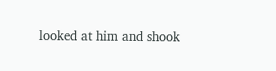looked at him and shook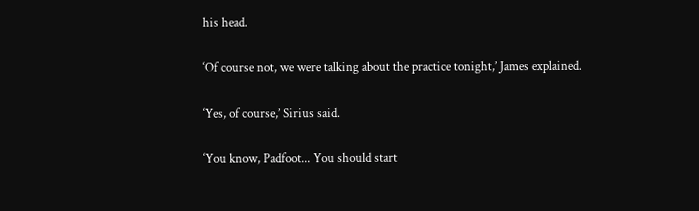his head.

‘Of course not, we were talking about the practice tonight,’ James explained.

‘Yes, of course,’ Sirius said.

‘You know, Padfoot... You should start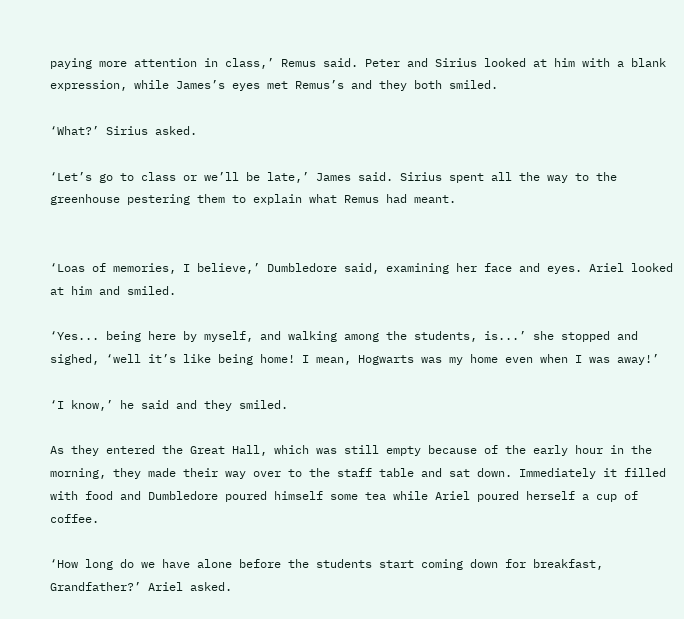paying more attention in class,’ Remus said. Peter and Sirius looked at him with a blank expression, while James’s eyes met Remus’s and they both smiled.

‘What?’ Sirius asked.

‘Let’s go to class or we’ll be late,’ James said. Sirius spent all the way to the greenhouse pestering them to explain what Remus had meant.


‘Loas of memories, I believe,’ Dumbledore said, examining her face and eyes. Ariel looked at him and smiled.

‘Yes... being here by myself, and walking among the students, is...’ she stopped and sighed, ‘well it’s like being home! I mean, Hogwarts was my home even when I was away!’

‘I know,’ he said and they smiled.

As they entered the Great Hall, which was still empty because of the early hour in the morning, they made their way over to the staff table and sat down. Immediately it filled with food and Dumbledore poured himself some tea while Ariel poured herself a cup of coffee.

‘How long do we have alone before the students start coming down for breakfast, Grandfather?’ Ariel asked.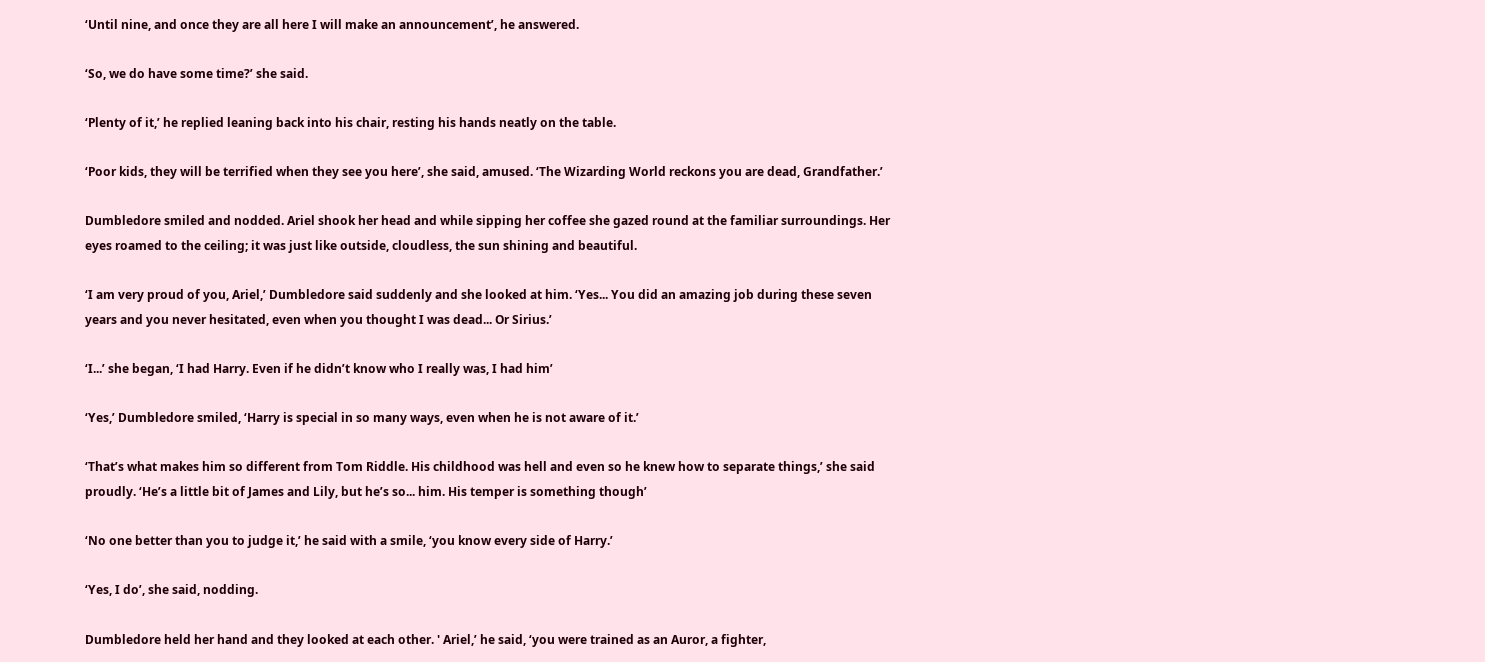‘Until nine, and once they are all here I will make an announcement’, he answered.

‘So, we do have some time?’ she said.

‘Plenty of it,’ he replied leaning back into his chair, resting his hands neatly on the table.

‘Poor kids, they will be terrified when they see you here’, she said, amused. ‘The Wizarding World reckons you are dead, Grandfather.’

Dumbledore smiled and nodded. Ariel shook her head and while sipping her coffee she gazed round at the familiar surroundings. Her eyes roamed to the ceiling; it was just like outside, cloudless, the sun shining and beautiful.

‘I am very proud of you, Ariel,’ Dumbledore said suddenly and she looked at him. ‘Yes... You did an amazing job during these seven years and you never hesitated, even when you thought I was dead... Or Sirius.’

‘I...’ she began, ‘I had Harry. Even if he didn’t know who I really was, I had him’

‘Yes,’ Dumbledore smiled, ‘Harry is special in so many ways, even when he is not aware of it.’

‘That’s what makes him so different from Tom Riddle. His childhood was hell and even so he knew how to separate things,’ she said proudly. ‘He’s a little bit of James and Lily, but he’s so... him. His temper is something though’

‘No one better than you to judge it,’ he said with a smile, ‘you know every side of Harry.’

‘Yes, I do’, she said, nodding.

Dumbledore held her hand and they looked at each other. ' Ariel,’ he said, ‘you were trained as an Auror, a fighter,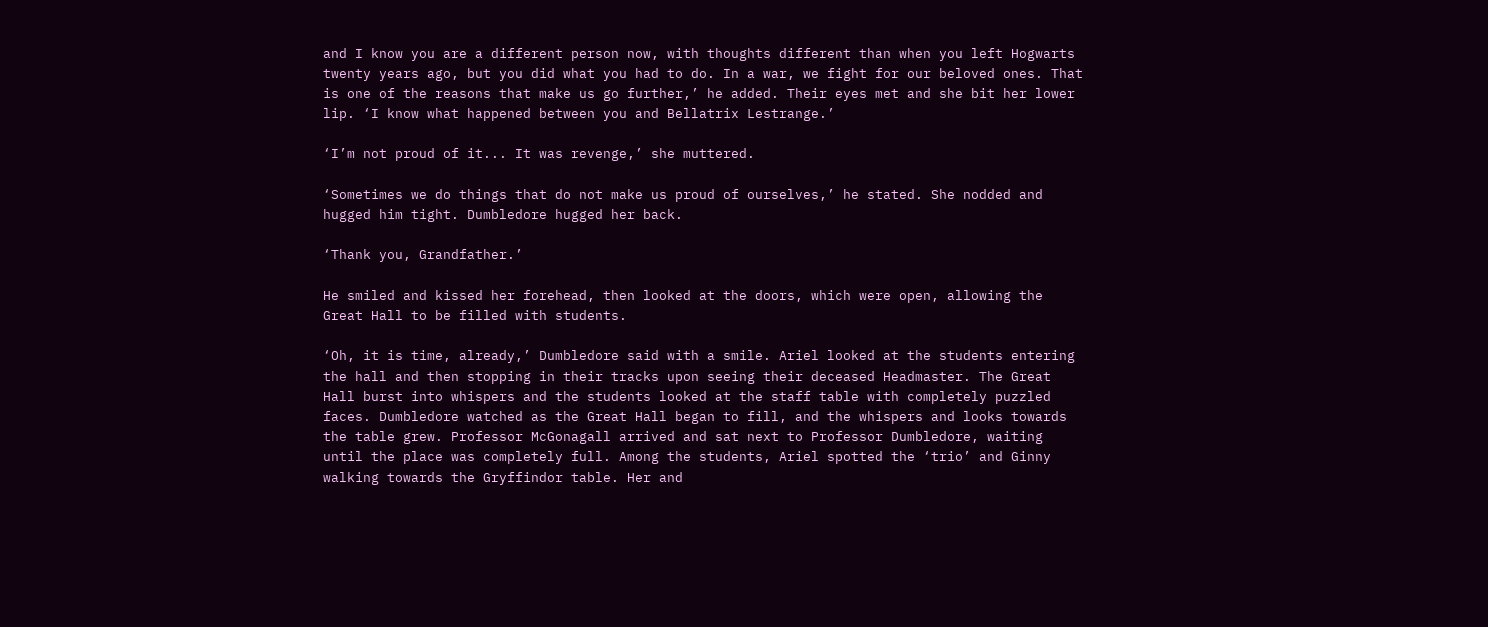and I know you are a different person now, with thoughts different than when you left Hogwarts twenty years ago, but you did what you had to do. In a war, we fight for our beloved ones. That is one of the reasons that make us go further,’ he added. Their eyes met and she bit her lower lip. ‘I know what happened between you and Bellatrix Lestrange.’

‘I’m not proud of it... It was revenge,’ she muttered.

‘Sometimes we do things that do not make us proud of ourselves,’ he stated. She nodded and hugged him tight. Dumbledore hugged her back.

‘Thank you, Grandfather.’

He smiled and kissed her forehead, then looked at the doors, which were open, allowing the Great Hall to be filled with students.

‘Oh, it is time, already,’ Dumbledore said with a smile. Ariel looked at the students entering the hall and then stopping in their tracks upon seeing their deceased Headmaster. The Great Hall burst into whispers and the students looked at the staff table with completely puzzled faces. Dumbledore watched as the Great Hall began to fill, and the whispers and looks towards the table grew. Professor McGonagall arrived and sat next to Professor Dumbledore, waiting until the place was completely full. Among the students, Ariel spotted the ‘trio’ and Ginny walking towards the Gryffindor table. Her and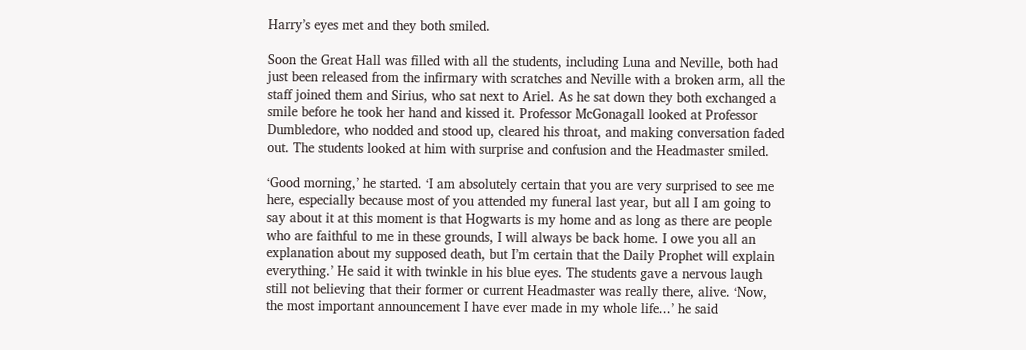Harry’s eyes met and they both smiled.

Soon the Great Hall was filled with all the students, including Luna and Neville, both had just been released from the infirmary with scratches and Neville with a broken arm, all the staff joined them and Sirius, who sat next to Ariel. As he sat down they both exchanged a smile before he took her hand and kissed it. Professor McGonagall looked at Professor Dumbledore, who nodded and stood up, cleared his throat, and making conversation faded out. The students looked at him with surprise and confusion and the Headmaster smiled.

‘Good morning,’ he started. ‘I am absolutely certain that you are very surprised to see me here, especially because most of you attended my funeral last year, but all I am going to say about it at this moment is that Hogwarts is my home and as long as there are people who are faithful to me in these grounds, I will always be back home. I owe you all an explanation about my supposed death, but I’m certain that the Daily Prophet will explain everything.’ He said it with twinkle in his blue eyes. The students gave a nervous laugh still not believing that their former or current Headmaster was really there, alive. ‘Now, the most important announcement I have ever made in my whole life...’ he said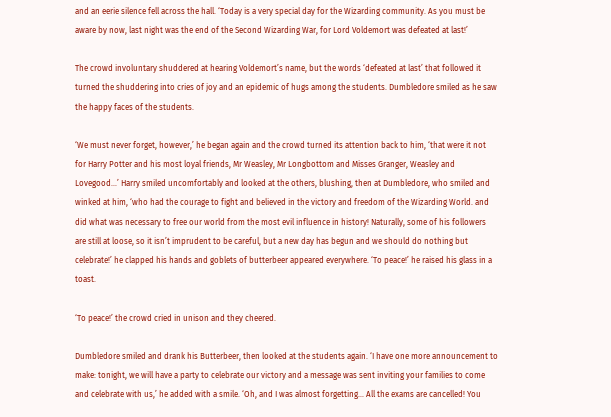and an eerie silence fell across the hall. ‘Today is a very special day for the Wizarding community. As you must be aware by now, last night was the end of the Second Wizarding War, for Lord Voldemort was defeated at last!’

The crowd involuntary shuddered at hearing Voldemort’s name, but the words ‘defeated at last’ that followed it turned the shuddering into cries of joy and an epidemic of hugs among the students. Dumbledore smiled as he saw the happy faces of the students.

‘We must never forget, however,’ he began again and the crowd turned its attention back to him, ‘that were it not for Harry Potter and his most loyal friends, Mr Weasley, Mr Longbottom and Misses Granger, Weasley and Lovegood...’ Harry smiled uncomfortably and looked at the others, blushing, then at Dumbledore, who smiled and winked at him, ‘who had the courage to fight and believed in the victory and freedom of the Wizarding World. and did what was necessary to free our world from the most evil influence in history! Naturally, some of his followers are still at loose, so it isn’t imprudent to be careful, but a new day has begun and we should do nothing but celebrate!’ he clapped his hands and goblets of butterbeer appeared everywhere. ‘To peace!’ he raised his glass in a toast.

‘To peace!’ the crowd cried in unison and they cheered.

Dumbledore smiled and drank his Butterbeer, then looked at the students again. ‘I have one more announcement to make: tonight, we will have a party to celebrate our victory and a message was sent inviting your families to come and celebrate with us,’ he added with a smile. ‘Oh, and I was almost forgetting... All the exams are cancelled! You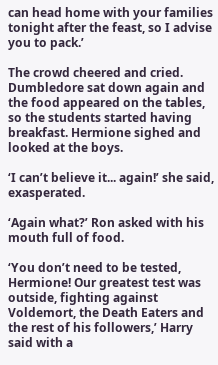can head home with your families tonight after the feast, so I advise you to pack.’

The crowd cheered and cried. Dumbledore sat down again and the food appeared on the tables, so the students started having breakfast. Hermione sighed and looked at the boys.

‘I can’t believe it... again!’ she said, exasperated.

‘Again what?’ Ron asked with his mouth full of food.

‘You don’t need to be tested, Hermione! Our greatest test was outside, fighting against Voldemort, the Death Eaters and the rest of his followers,’ Harry said with a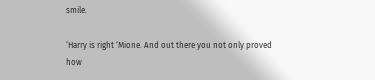smile.

‘Harry is right ‘Mione. And out there you not only proved how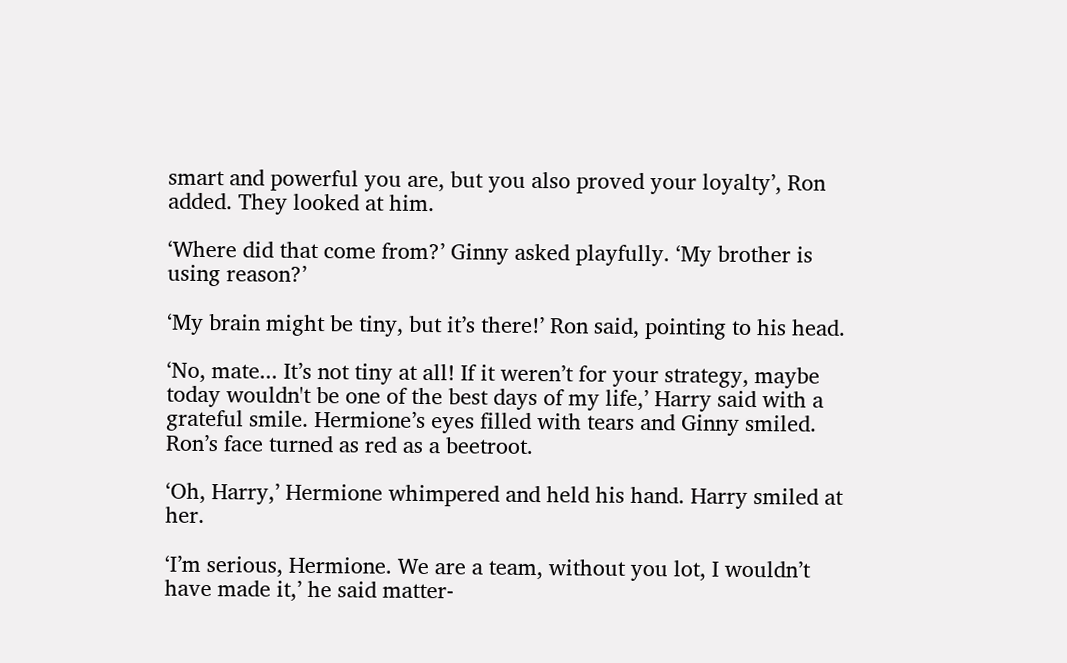smart and powerful you are, but you also proved your loyalty’, Ron added. They looked at him.

‘Where did that come from?’ Ginny asked playfully. ‘My brother is using reason?’

‘My brain might be tiny, but it’s there!’ Ron said, pointing to his head.

‘No, mate... It’s not tiny at all! If it weren’t for your strategy, maybe today wouldn't be one of the best days of my life,’ Harry said with a grateful smile. Hermione’s eyes filled with tears and Ginny smiled. Ron’s face turned as red as a beetroot.

‘Oh, Harry,’ Hermione whimpered and held his hand. Harry smiled at her.

‘I’m serious, Hermione. We are a team, without you lot, I wouldn’t have made it,’ he said matter-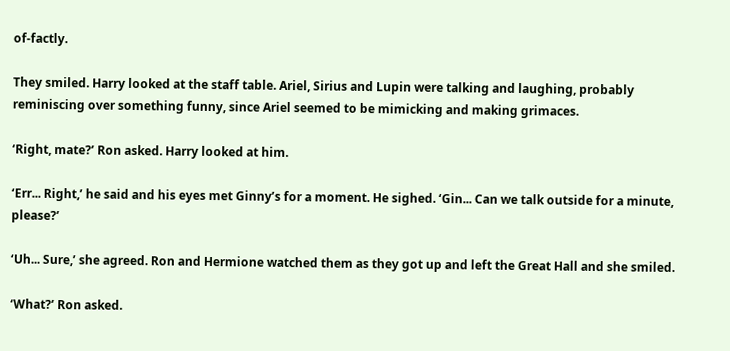of-factly.

They smiled. Harry looked at the staff table. Ariel, Sirius and Lupin were talking and laughing, probably reminiscing over something funny, since Ariel seemed to be mimicking and making grimaces.

‘Right, mate?’ Ron asked. Harry looked at him.

‘Err... Right,’ he said and his eyes met Ginny’s for a moment. He sighed. ‘Gin... Can we talk outside for a minute, please?’

‘Uh... Sure,’ she agreed. Ron and Hermione watched them as they got up and left the Great Hall and she smiled.

‘What?’ Ron asked.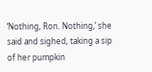‘Nothing, Ron. Nothing,’ she said and sighed, taking a sip of her pumpkin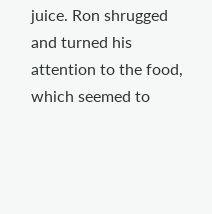juice. Ron shrugged and turned his attention to the food, which seemed to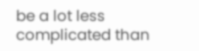be a lot less complicated than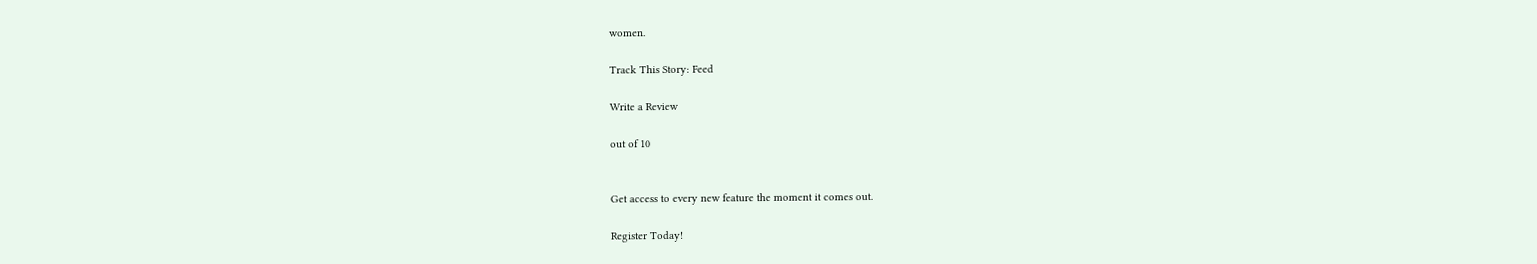women.

Track This Story: Feed

Write a Review

out of 10


Get access to every new feature the moment it comes out.

Register Today!